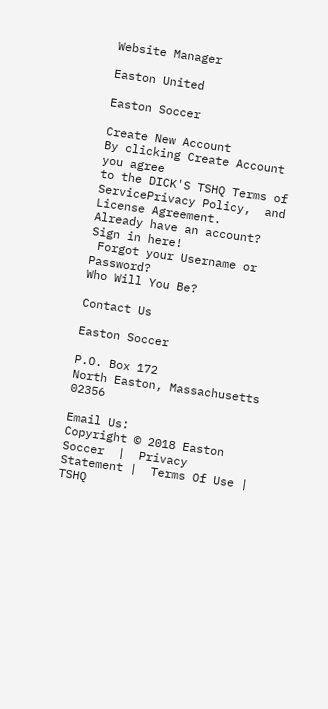Website Manager

Easton United

Easton Soccer

Create New Account
By clicking Create Account you agree
to the DICK'S TSHQ Terms of ServicePrivacy Policy,  and License Agreement.
Already have an account? Sign in here!
 Forgot your Username or Password?
Who Will You Be?

Contact Us

Easton Soccer

P.O. Box 172
North Easton, Massachusetts 02356

Email Us:
Copyright © 2018 Easton Soccer  |  Privacy Statement |  Terms Of Use |  TSHQ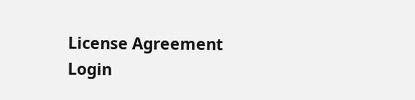License Agreement Login